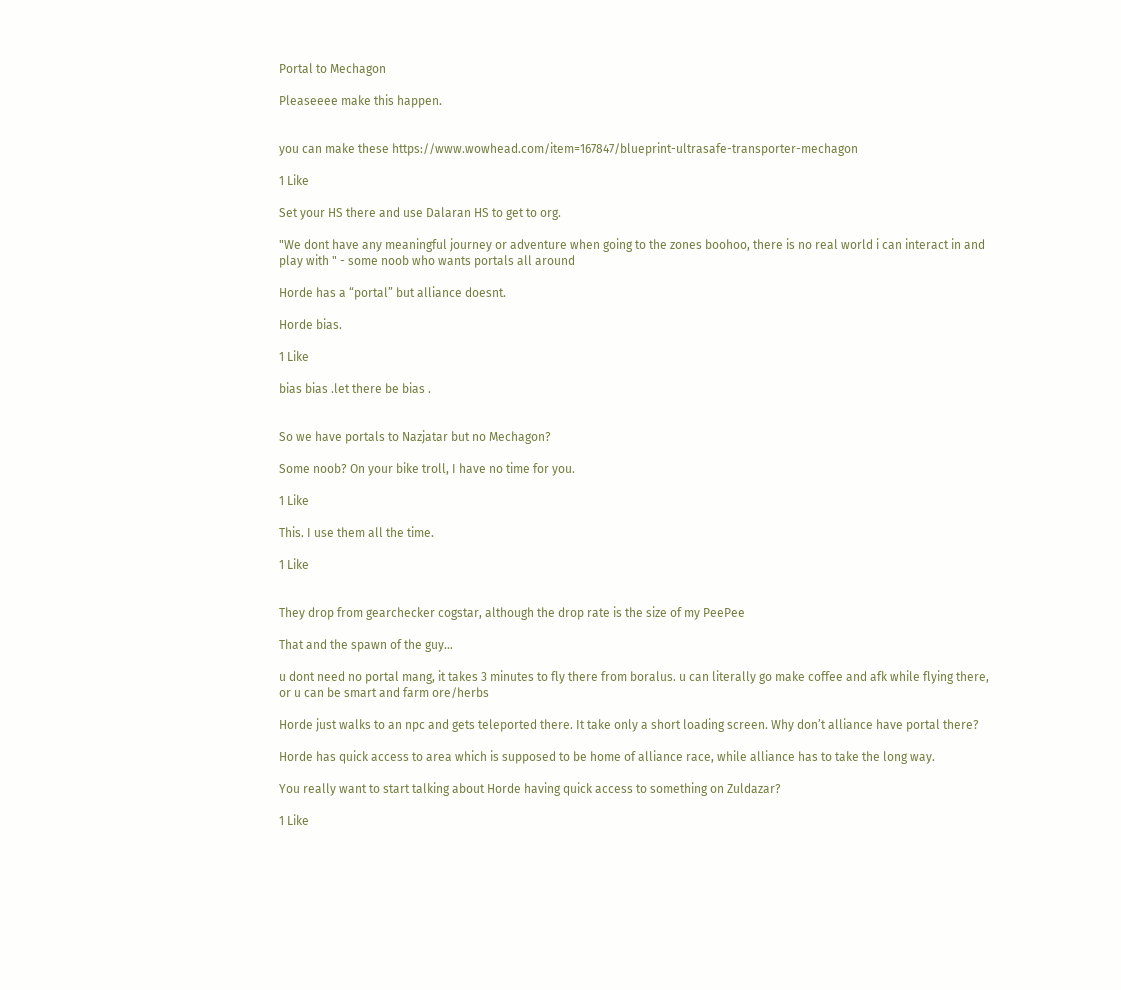Portal to Mechagon

Pleaseeee make this happen.


you can make these https://www.wowhead.com/item=167847/blueprint-ultrasafe-transporter-mechagon

1 Like

Set your HS there and use Dalaran HS to get to org.

"We dont have any meaningful journey or adventure when going to the zones boohoo, there is no real world i can interact in and play with " - some noob who wants portals all around

Horde has a “portal” but alliance doesnt.

Horde bias.

1 Like

bias bias .let there be bias .


So we have portals to Nazjatar but no Mechagon?

Some noob? On your bike troll, I have no time for you.

1 Like

This. I use them all the time.

1 Like


They drop from gearchecker cogstar, although the drop rate is the size of my PeePee

That and the spawn of the guy…

u dont need no portal mang, it takes 3 minutes to fly there from boralus. u can literally go make coffee and afk while flying there, or u can be smart and farm ore/herbs

Horde just walks to an npc and gets teleported there. It take only a short loading screen. Why don’t alliance have portal there?

Horde has quick access to area which is supposed to be home of alliance race, while alliance has to take the long way.

You really want to start talking about Horde having quick access to something on Zuldazar?

1 Like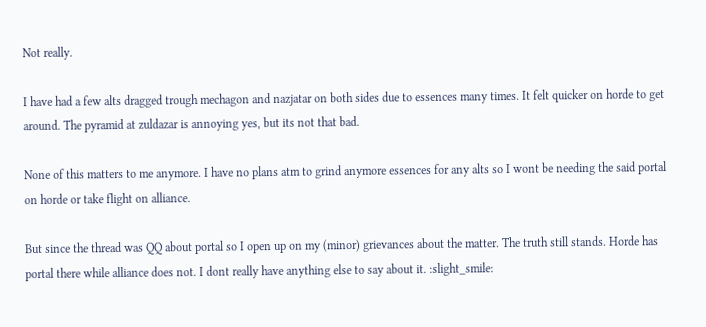Not really.

I have had a few alts dragged trough mechagon and nazjatar on both sides due to essences many times. It felt quicker on horde to get around. The pyramid at zuldazar is annoying yes, but its not that bad.

None of this matters to me anymore. I have no plans atm to grind anymore essences for any alts so I wont be needing the said portal on horde or take flight on alliance.

But since the thread was QQ about portal so I open up on my (minor) grievances about the matter. The truth still stands. Horde has portal there while alliance does not. I dont really have anything else to say about it. :slight_smile: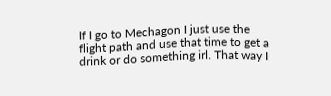If I go to Mechagon I just use the flight path and use that time to get a drink or do something irl. That way I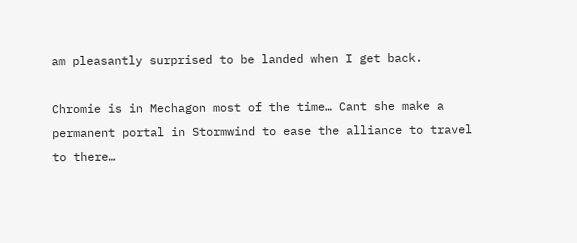am pleasantly surprised to be landed when I get back.

Chromie is in Mechagon most of the time… Cant she make a permanent portal in Stormwind to ease the alliance to travel to there…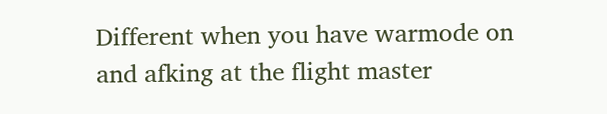Different when you have warmode on and afking at the flight master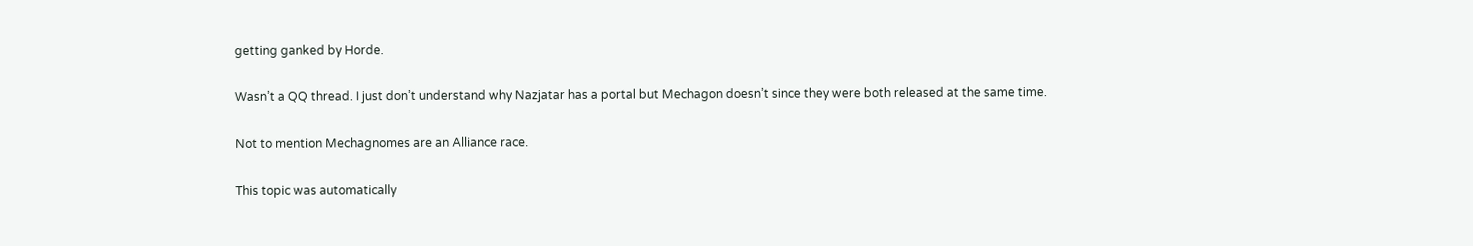getting ganked by Horde.

Wasn’t a QQ thread. I just don’t understand why Nazjatar has a portal but Mechagon doesn’t since they were both released at the same time.

Not to mention Mechagnomes are an Alliance race.

This topic was automatically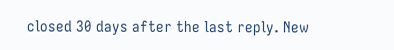closed 30 days after the last reply. New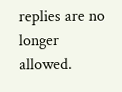replies are no longer allowed.